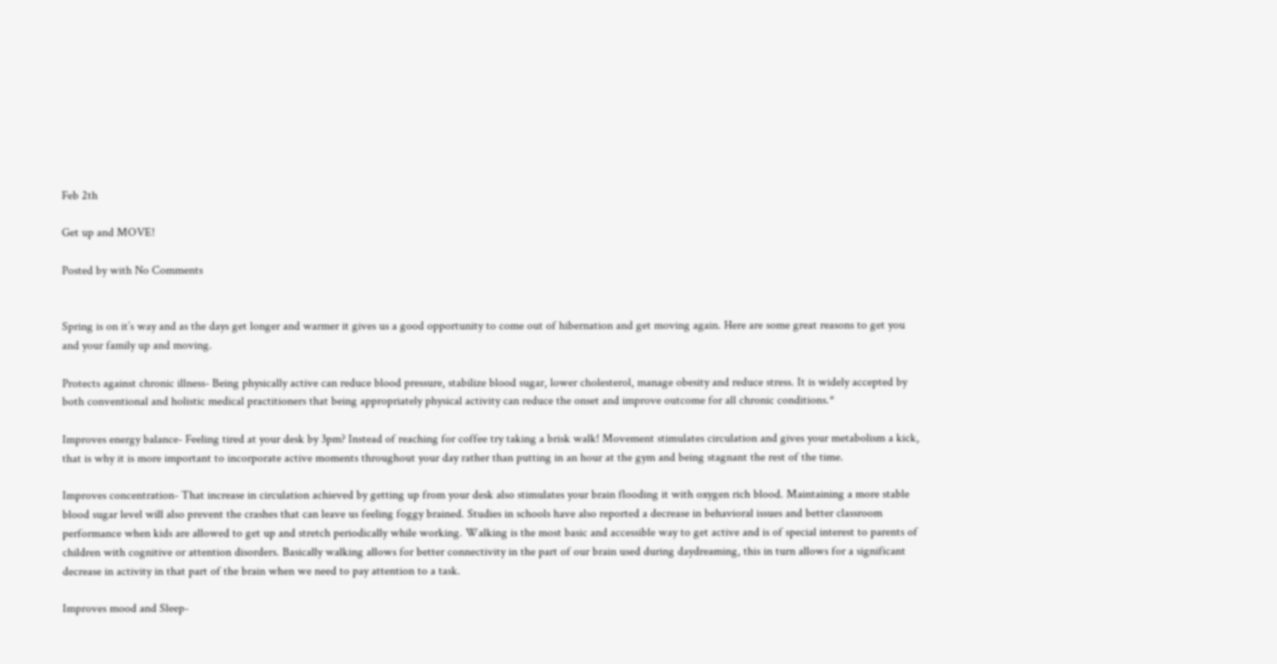Feb 2th

Get up and MOVE!

Posted by with No Comments


Spring is on it’s way and as the days get longer and warmer it gives us a good opportunity to come out of hibernation and get moving again. Here are some great reasons to get you and your family up and moving.

Protects against chronic illness- Being physically active can reduce blood pressure, stabilize blood sugar, lower cholesterol, manage obesity and reduce stress. It is widely accepted by both conventional and holistic medical practitioners that being appropriately physical activity can reduce the onset and improve outcome for all chronic conditions.*

Improves energy balance- Feeling tired at your desk by 3pm? Instead of reaching for coffee try taking a brisk walk! Movement stimulates circulation and gives your metabolism a kick, that is why it is more important to incorporate active moments throughout your day rather than putting in an hour at the gym and being stagnant the rest of the time.

Improves concentration- That increase in circulation achieved by getting up from your desk also stimulates your brain flooding it with oxygen rich blood. Maintaining a more stable blood sugar level will also prevent the crashes that can leave us feeling foggy brained. Studies in schools have also reported a decrease in behavioral issues and better classroom performance when kids are allowed to get up and stretch periodically while working. Walking is the most basic and accessible way to get active and is of special interest to parents of children with cognitive or attention disorders. Basically walking allows for better connectivity in the part of our brain used during daydreaming, this in turn allows for a significant decrease in activity in that part of the brain when we need to pay attention to a task.

Improves mood and Sleep-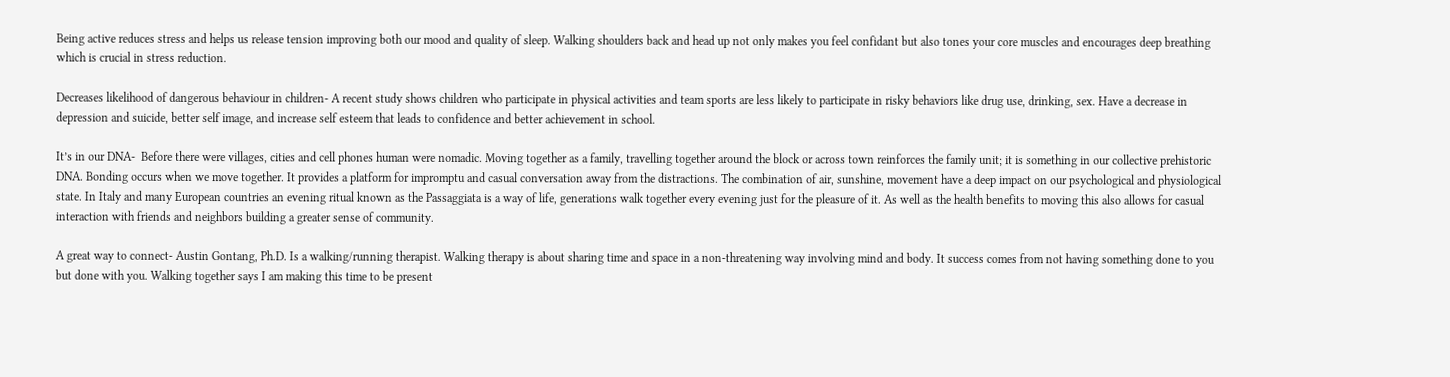Being active reduces stress and helps us release tension improving both our mood and quality of sleep. Walking shoulders back and head up not only makes you feel confidant but also tones your core muscles and encourages deep breathing which is crucial in stress reduction.

Decreases likelihood of dangerous behaviour in children- A recent study shows children who participate in physical activities and team sports are less likely to participate in risky behaviors like drug use, drinking, sex. Have a decrease in depression and suicide, better self image, and increase self esteem that leads to confidence and better achievement in school.

It’s in our DNA-  Before there were villages, cities and cell phones human were nomadic. Moving together as a family, travelling together around the block or across town reinforces the family unit; it is something in our collective prehistoric DNA. Bonding occurs when we move together. It provides a platform for impromptu and casual conversation away from the distractions. The combination of air, sunshine, movement have a deep impact on our psychological and physiological state. In Italy and many European countries an evening ritual known as the Passaggiata is a way of life, generations walk together every evening just for the pleasure of it. As well as the health benefits to moving this also allows for casual interaction with friends and neighbors building a greater sense of community.

A great way to connect- Austin Gontang, Ph.D. Is a walking/running therapist. Walking therapy is about sharing time and space in a non-threatening way involving mind and body. It success comes from not having something done to you but done with you. Walking together says I am making this time to be present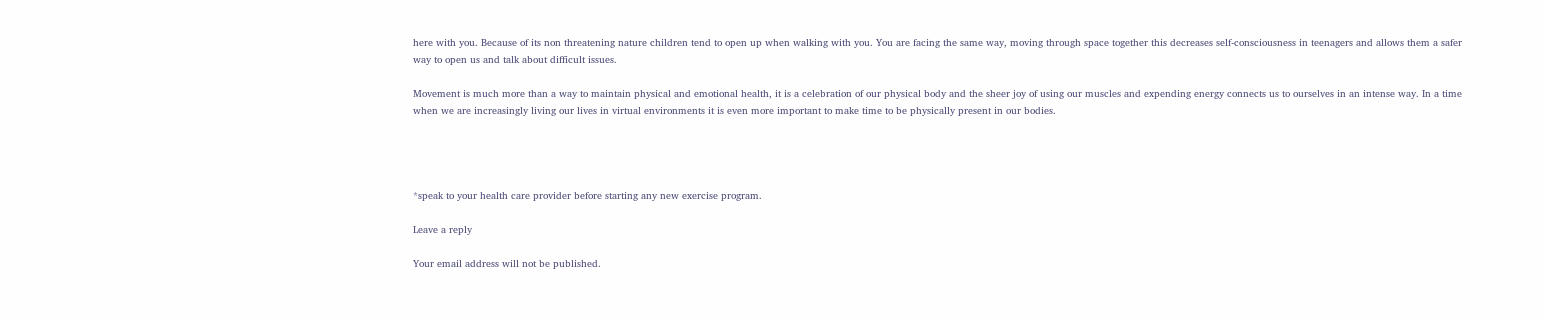here with you. Because of its non threatening nature children tend to open up when walking with you. You are facing the same way, moving through space together this decreases self-consciousness in teenagers and allows them a safer way to open us and talk about difficult issues.

Movement is much more than a way to maintain physical and emotional health, it is a celebration of our physical body and the sheer joy of using our muscles and expending energy connects us to ourselves in an intense way. In a time when we are increasingly living our lives in virtual environments it is even more important to make time to be physically present in our bodies.




*speak to your health care provider before starting any new exercise program.

Leave a reply

Your email address will not be published.